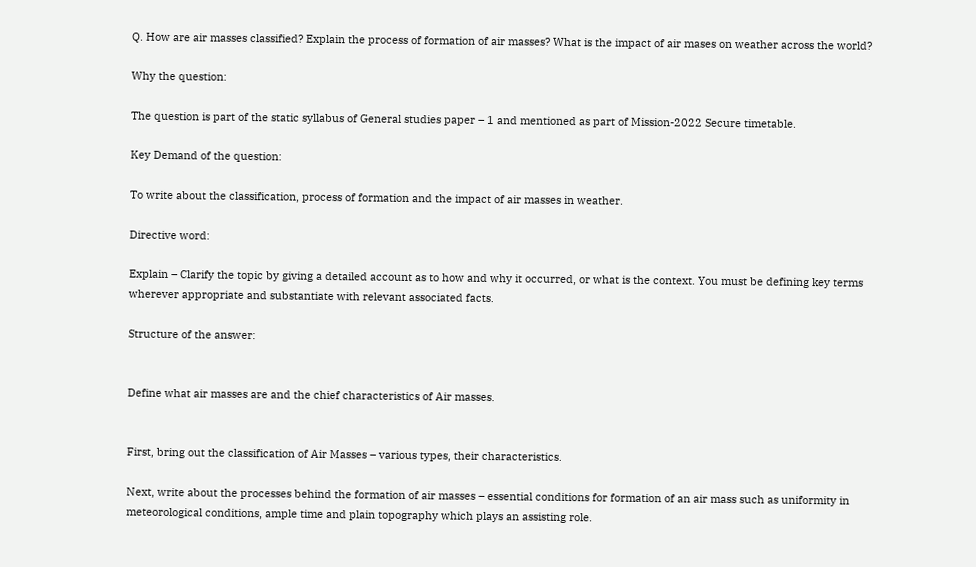Q. How are air masses classified? Explain the process of formation of air masses? What is the impact of air mases on weather across the world?

Why the question:

The question is part of the static syllabus of General studies paper – 1 and mentioned as part of Mission-2022 Secure timetable.

Key Demand of the question:

To write about the classification, process of formation and the impact of air masses in weather.

Directive word:

Explain – Clarify the topic by giving a detailed account as to how and why it occurred, or what is the context. You must be defining key terms wherever appropriate and substantiate with relevant associated facts.

Structure of the answer:


Define what air masses are and the chief characteristics of Air masses.


First, bring out the classification of Air Masses – various types, their characteristics.

Next, write about the processes behind the formation of air masses – essential conditions for formation of an air mass such as uniformity in meteorological conditions, ample time and plain topography which plays an assisting role.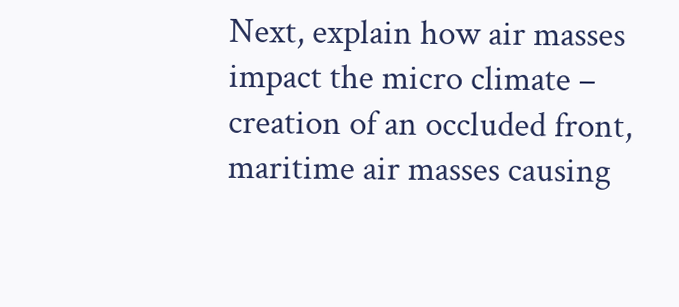Next, explain how air masses impact the micro climate – creation of an occluded front, maritime air masses causing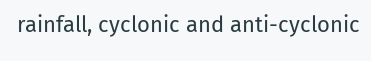rainfall, cyclonic and anti-cyclonic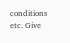conditions etc. Give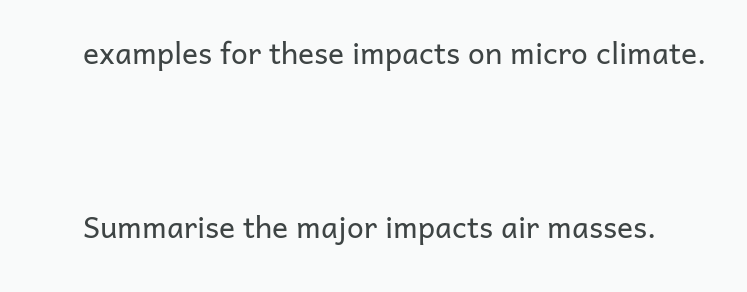examples for these impacts on micro climate.


Summarise the major impacts air masses.